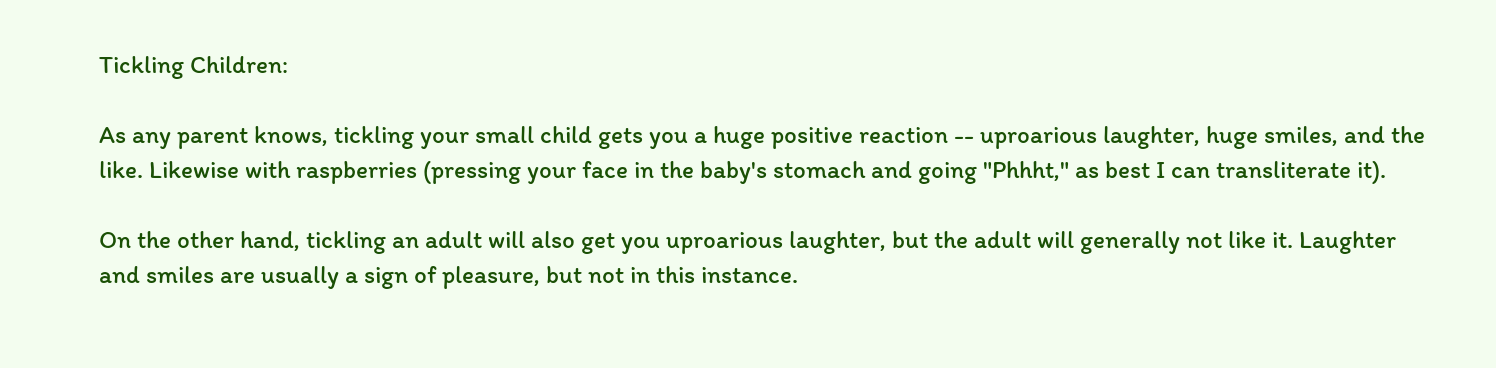Tickling Children:

As any parent knows, tickling your small child gets you a huge positive reaction -- uproarious laughter, huge smiles, and the like. Likewise with raspberries (pressing your face in the baby's stomach and going "Phhht," as best I can transliterate it).

On the other hand, tickling an adult will also get you uproarious laughter, but the adult will generally not like it. Laughter and smiles are usually a sign of pleasure, but not in this instance.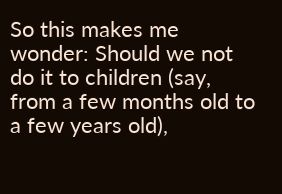So this makes me wonder: Should we not do it to children (say, from a few months old to a few years old),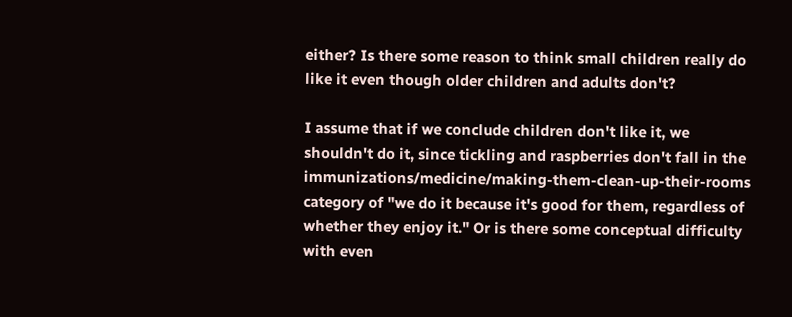either? Is there some reason to think small children really do like it even though older children and adults don't?

I assume that if we conclude children don't like it, we shouldn't do it, since tickling and raspberries don't fall in the immunizations/medicine/making-them-clean-up-their-rooms category of "we do it because it's good for them, regardless of whether they enjoy it." Or is there some conceptual difficulty with even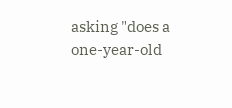asking "does a one-year-old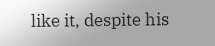like it, despite his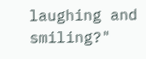laughing and smiling?"